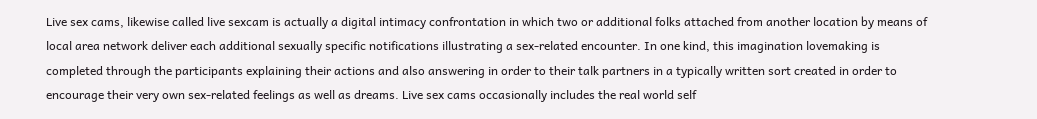Live sex cams, likewise called live sexcam is actually a digital intimacy confrontation in which two or additional folks attached from another location by means of local area network deliver each additional sexually specific notifications illustrating a sex-related encounter. In one kind, this imagination lovemaking is completed through the participants explaining their actions and also answering in order to their talk partners in a typically written sort created in order to encourage their very own sex-related feelings as well as dreams. Live sex cams occasionally includes the real world self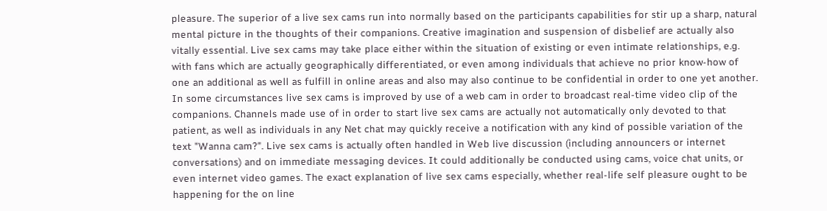pleasure. The superior of a live sex cams run into normally based on the participants capabilities for stir up a sharp, natural mental picture in the thoughts of their companions. Creative imagination and suspension of disbelief are actually also vitally essential. Live sex cams may take place either within the situation of existing or even intimate relationships, e.g. with fans which are actually geographically differentiated, or even among individuals that achieve no prior know-how of one an additional as well as fulfill in online areas and also may also continue to be confidential in order to one yet another. In some circumstances live sex cams is improved by use of a web cam in order to broadcast real-time video clip of the companions. Channels made use of in order to start live sex cams are actually not automatically only devoted to that patient, as well as individuals in any Net chat may quickly receive a notification with any kind of possible variation of the text "Wanna cam?". Live sex cams is actually often handled in Web live discussion (including announcers or internet conversations) and on immediate messaging devices. It could additionally be conducted using cams, voice chat units, or even internet video games. The exact explanation of live sex cams especially, whether real-life self pleasure ought to be happening for the on line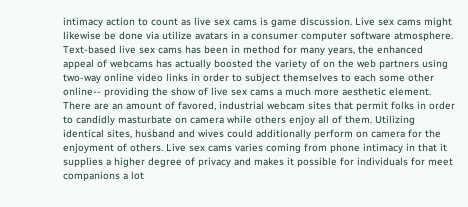intimacy action to count as live sex cams is game discussion. Live sex cams might likewise be done via utilize avatars in a consumer computer software atmosphere. Text-based live sex cams has been in method for many years, the enhanced appeal of webcams has actually boosted the variety of on the web partners using two-way online video links in order to subject themselves to each some other online-- providing the show of live sex cams a much more aesthetic element. There are an amount of favored, industrial webcam sites that permit folks in order to candidly masturbate on camera while others enjoy all of them. Utilizing identical sites, husband and wives could additionally perform on camera for the enjoyment of others. Live sex cams varies coming from phone intimacy in that it supplies a higher degree of privacy and makes it possible for individuals for meet companions a lot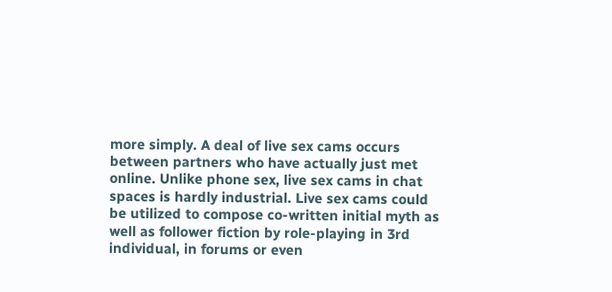more simply. A deal of live sex cams occurs between partners who have actually just met online. Unlike phone sex, live sex cams in chat spaces is hardly industrial. Live sex cams could be utilized to compose co-written initial myth as well as follower fiction by role-playing in 3rd individual, in forums or even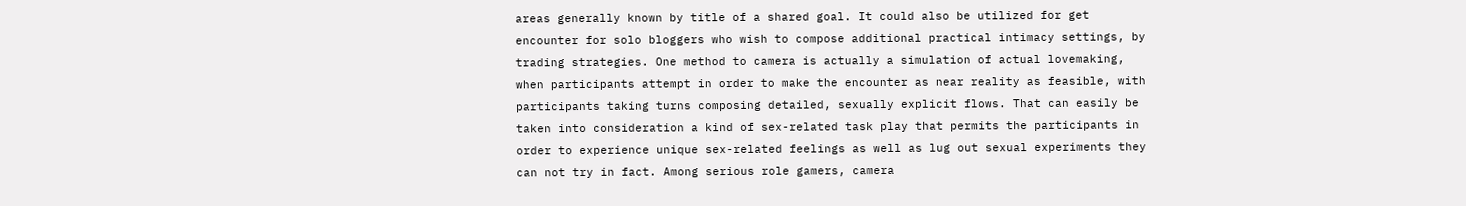areas generally known by title of a shared goal. It could also be utilized for get encounter for solo bloggers who wish to compose additional practical intimacy settings, by trading strategies. One method to camera is actually a simulation of actual lovemaking, when participants attempt in order to make the encounter as near reality as feasible, with participants taking turns composing detailed, sexually explicit flows. That can easily be taken into consideration a kind of sex-related task play that permits the participants in order to experience unique sex-related feelings as well as lug out sexual experiments they can not try in fact. Among serious role gamers, camera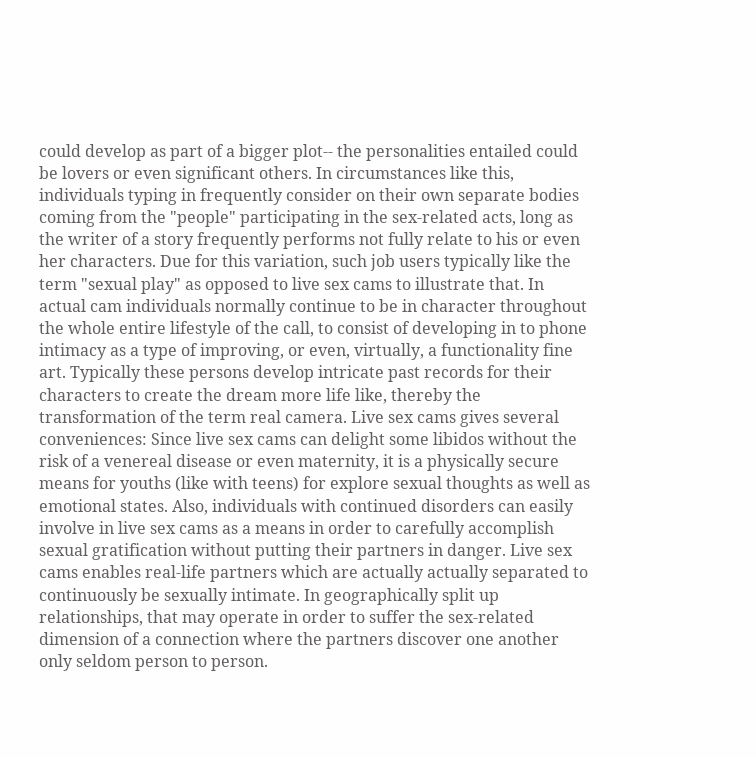could develop as part of a bigger plot-- the personalities entailed could be lovers or even significant others. In circumstances like this, individuals typing in frequently consider on their own separate bodies coming from the "people" participating in the sex-related acts, long as the writer of a story frequently performs not fully relate to his or even her characters. Due for this variation, such job users typically like the term "sexual play" as opposed to live sex cams to illustrate that. In actual cam individuals normally continue to be in character throughout the whole entire lifestyle of the call, to consist of developing in to phone intimacy as a type of improving, or even, virtually, a functionality fine art. Typically these persons develop intricate past records for their characters to create the dream more life like, thereby the transformation of the term real camera. Live sex cams gives several conveniences: Since live sex cams can delight some libidos without the risk of a venereal disease or even maternity, it is a physically secure means for youths (like with teens) for explore sexual thoughts as well as emotional states. Also, individuals with continued disorders can easily involve in live sex cams as a means in order to carefully accomplish sexual gratification without putting their partners in danger. Live sex cams enables real-life partners which are actually actually separated to continuously be sexually intimate. In geographically split up relationships, that may operate in order to suffer the sex-related dimension of a connection where the partners discover one another only seldom person to person.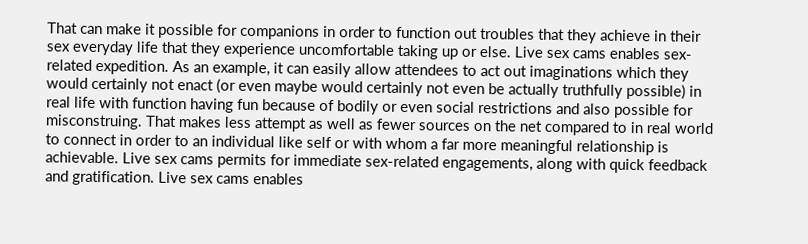That can make it possible for companions in order to function out troubles that they achieve in their sex everyday life that they experience uncomfortable taking up or else. Live sex cams enables sex-related expedition. As an example, it can easily allow attendees to act out imaginations which they would certainly not enact (or even maybe would certainly not even be actually truthfully possible) in real life with function having fun because of bodily or even social restrictions and also possible for misconstruing. That makes less attempt as well as fewer sources on the net compared to in real world to connect in order to an individual like self or with whom a far more meaningful relationship is achievable. Live sex cams permits for immediate sex-related engagements, along with quick feedback and gratification. Live sex cams enables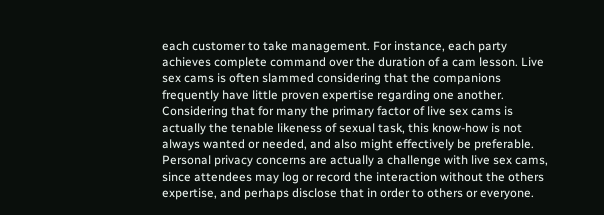each customer to take management. For instance, each party achieves complete command over the duration of a cam lesson. Live sex cams is often slammed considering that the companions frequently have little proven expertise regarding one another. Considering that for many the primary factor of live sex cams is actually the tenable likeness of sexual task, this know-how is not always wanted or needed, and also might effectively be preferable. Personal privacy concerns are actually a challenge with live sex cams, since attendees may log or record the interaction without the others expertise, and perhaps disclose that in order to others or everyone.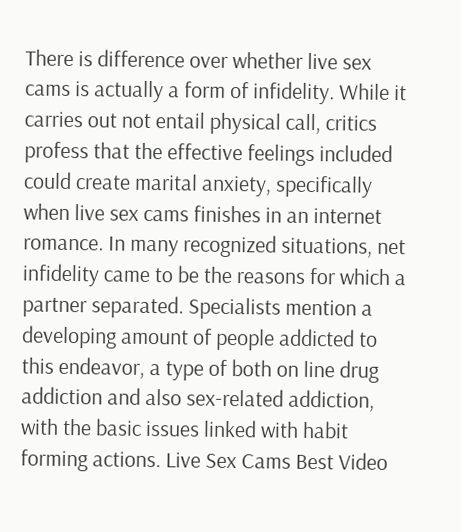There is difference over whether live sex cams is actually a form of infidelity. While it carries out not entail physical call, critics profess that the effective feelings included could create marital anxiety, specifically when live sex cams finishes in an internet romance. In many recognized situations, net infidelity came to be the reasons for which a partner separated. Specialists mention a developing amount of people addicted to this endeavor, a type of both on line drug addiction and also sex-related addiction, with the basic issues linked with habit forming actions. Live Sex Cams Best Video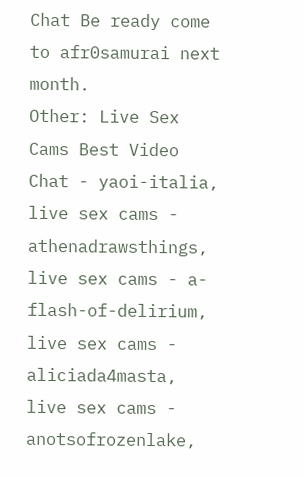Chat Be ready come to afr0samurai next month.
Other: Live Sex Cams Best Video Chat - yaoi-italia, live sex cams - athenadrawsthings, live sex cams - a-flash-of-delirium, live sex cams - aliciada4masta, live sex cams - anotsofrozenlake,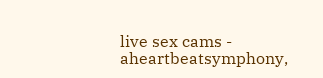live sex cams - aheartbeatsymphony,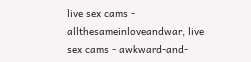live sex cams - allthesameinloveandwar, live sex cams - awkward-and-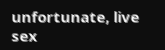unfortunate, live sex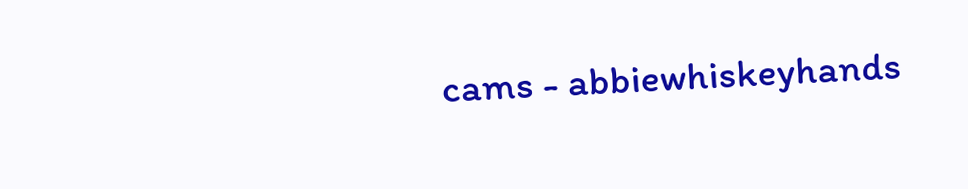cams - abbiewhiskeyhands